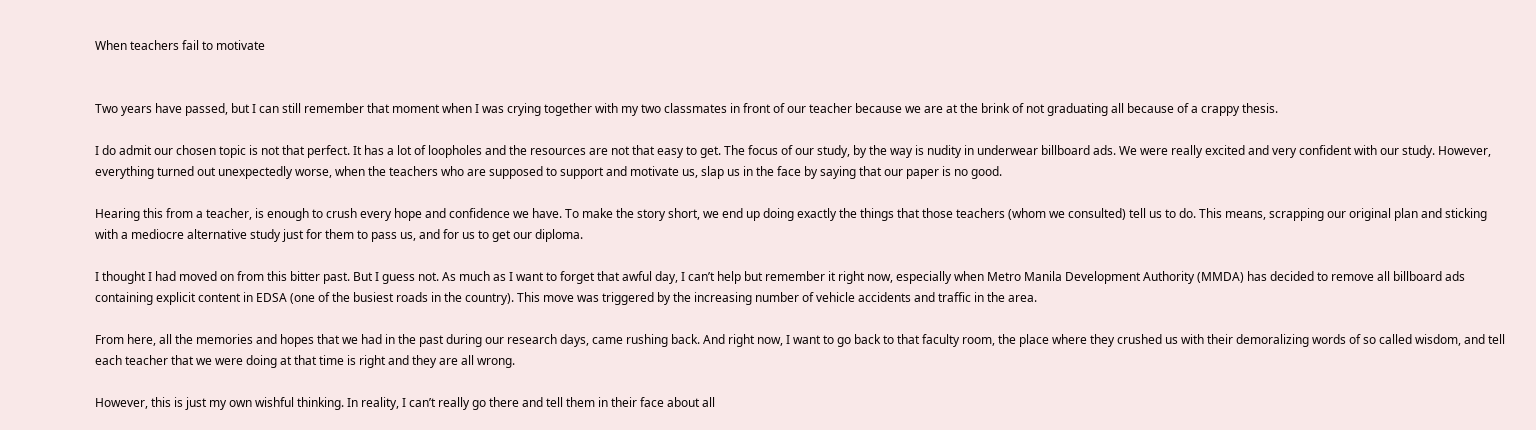When teachers fail to motivate


Two years have passed, but I can still remember that moment when I was crying together with my two classmates in front of our teacher because we are at the brink of not graduating all because of a crappy thesis.

I do admit our chosen topic is not that perfect. It has a lot of loopholes and the resources are not that easy to get. The focus of our study, by the way is nudity in underwear billboard ads. We were really excited and very confident with our study. However, everything turned out unexpectedly worse, when the teachers who are supposed to support and motivate us, slap us in the face by saying that our paper is no good.

Hearing this from a teacher, is enough to crush every hope and confidence we have. To make the story short, we end up doing exactly the things that those teachers (whom we consulted) tell us to do. This means, scrapping our original plan and sticking with a mediocre alternative study just for them to pass us, and for us to get our diploma.

I thought I had moved on from this bitter past. But I guess not. As much as I want to forget that awful day, I can’t help but remember it right now, especially when Metro Manila Development Authority (MMDA) has decided to remove all billboard ads containing explicit content in EDSA (one of the busiest roads in the country). This move was triggered by the increasing number of vehicle accidents and traffic in the area.

From here, all the memories and hopes that we had in the past during our research days, came rushing back. And right now, I want to go back to that faculty room, the place where they crushed us with their demoralizing words of so called wisdom, and tell each teacher that we were doing at that time is right and they are all wrong.

However, this is just my own wishful thinking. In reality, I can’t really go there and tell them in their face about all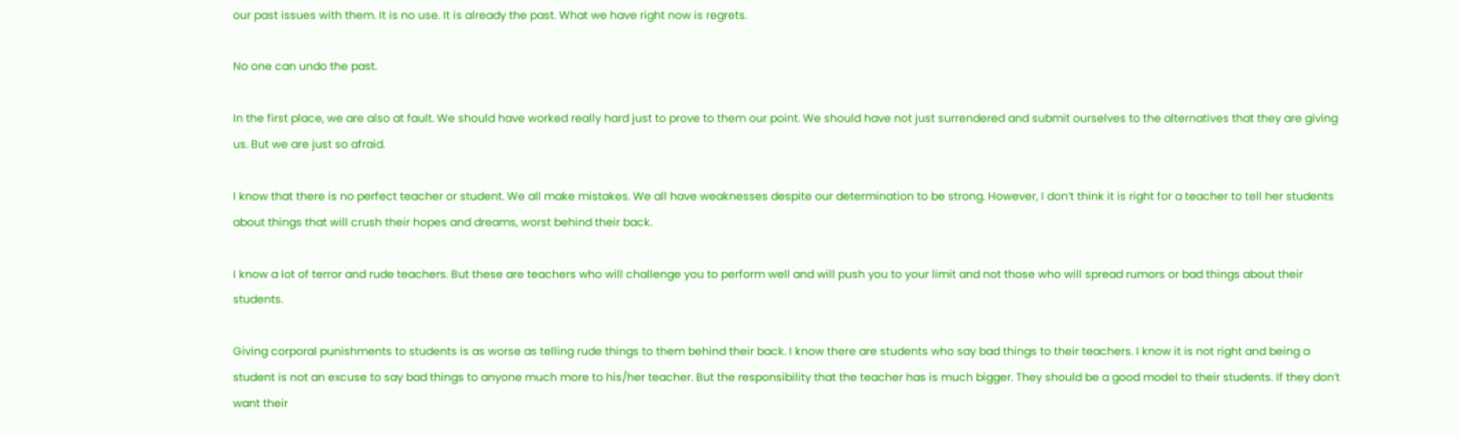our past issues with them. It is no use. It is already the past. What we have right now is regrets.

No one can undo the past.

In the first place, we are also at fault. We should have worked really hard just to prove to them our point. We should have not just surrendered and submit ourselves to the alternatives that they are giving us. But we are just so afraid.

I know that there is no perfect teacher or student. We all make mistakes. We all have weaknesses despite our determination to be strong. However, I don’t think it is right for a teacher to tell her students about things that will crush their hopes and dreams, worst behind their back.

I know a lot of terror and rude teachers. But these are teachers who will challenge you to perform well and will push you to your limit and not those who will spread rumors or bad things about their students.

Giving corporal punishments to students is as worse as telling rude things to them behind their back. I know there are students who say bad things to their teachers. I know it is not right and being a student is not an excuse to say bad things to anyone much more to his/her teacher. But the responsibility that the teacher has is much bigger. They should be a good model to their students. If they don’t want their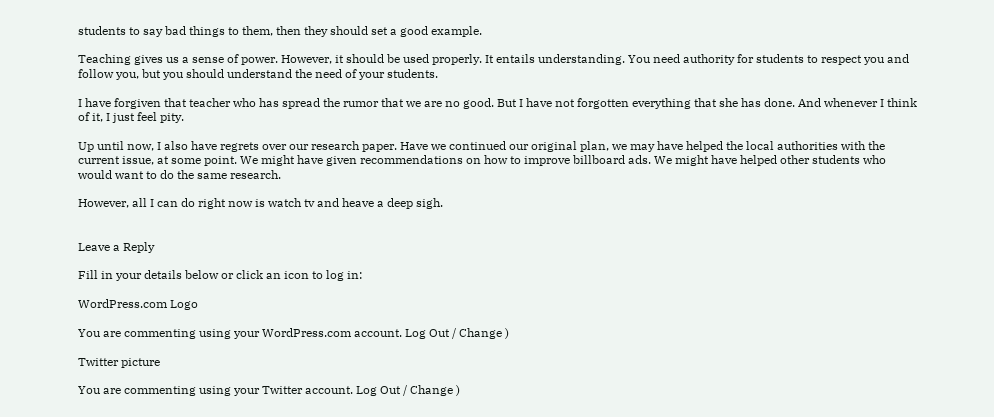students to say bad things to them, then they should set a good example.

Teaching gives us a sense of power. However, it should be used properly. It entails understanding. You need authority for students to respect you and follow you, but you should understand the need of your students.

I have forgiven that teacher who has spread the rumor that we are no good. But I have not forgotten everything that she has done. And whenever I think of it, I just feel pity.

Up until now, I also have regrets over our research paper. Have we continued our original plan, we may have helped the local authorities with the current issue, at some point. We might have given recommendations on how to improve billboard ads. We might have helped other students who would want to do the same research.

However, all I can do right now is watch tv and heave a deep sigh.


Leave a Reply

Fill in your details below or click an icon to log in:

WordPress.com Logo

You are commenting using your WordPress.com account. Log Out / Change )

Twitter picture

You are commenting using your Twitter account. Log Out / Change )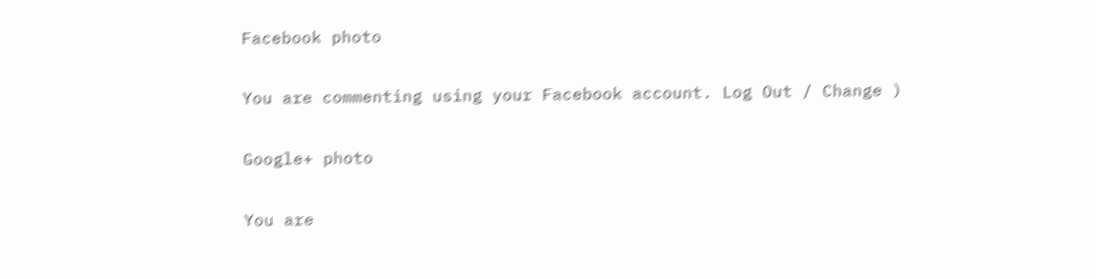Facebook photo

You are commenting using your Facebook account. Log Out / Change )

Google+ photo

You are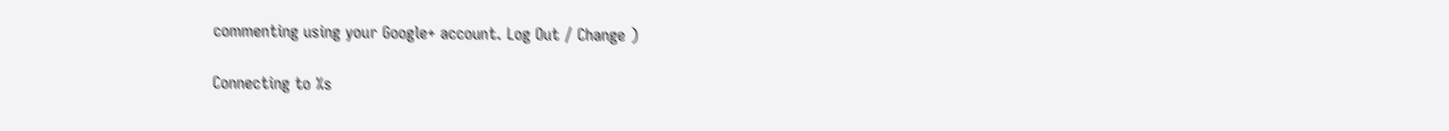commenting using your Google+ account. Log Out / Change )

Connecting to %s